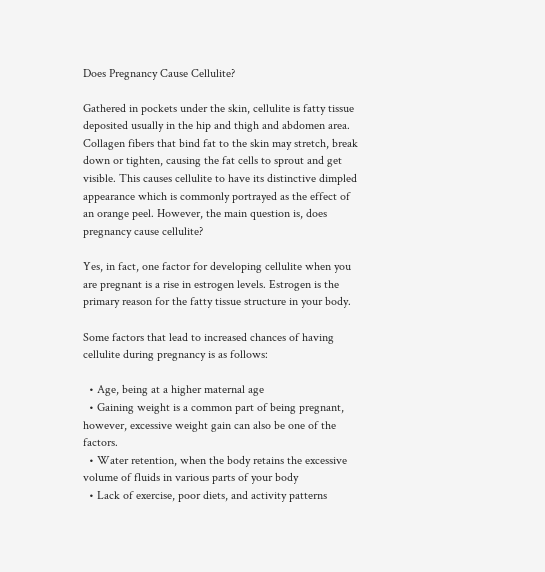Does Pregnancy Cause Cellulite?

Gathered in pockets under the skin, cellulite is fatty tissue deposited usually in the hip and thigh and abdomen area.  Collagen fibers that bind fat to the skin may stretch, break down or tighten, causing the fat cells to sprout and get visible. This causes cellulite to have its distinctive dimpled appearance which is commonly portrayed as the effect of an orange peel. However, the main question is, does pregnancy cause cellulite?

Yes, in fact, one factor for developing cellulite when you are pregnant is a rise in estrogen levels. Estrogen is the primary reason for the fatty tissue structure in your body.

Some factors that lead to increased chances of having cellulite during pregnancy is as follows:

  • Age, being at a higher maternal age
  • Gaining weight is a common part of being pregnant, however, excessive weight gain can also be one of the factors.
  • Water retention, when the body retains the excessive volume of fluids in various parts of your body
  • Lack of exercise, poor diets, and activity patterns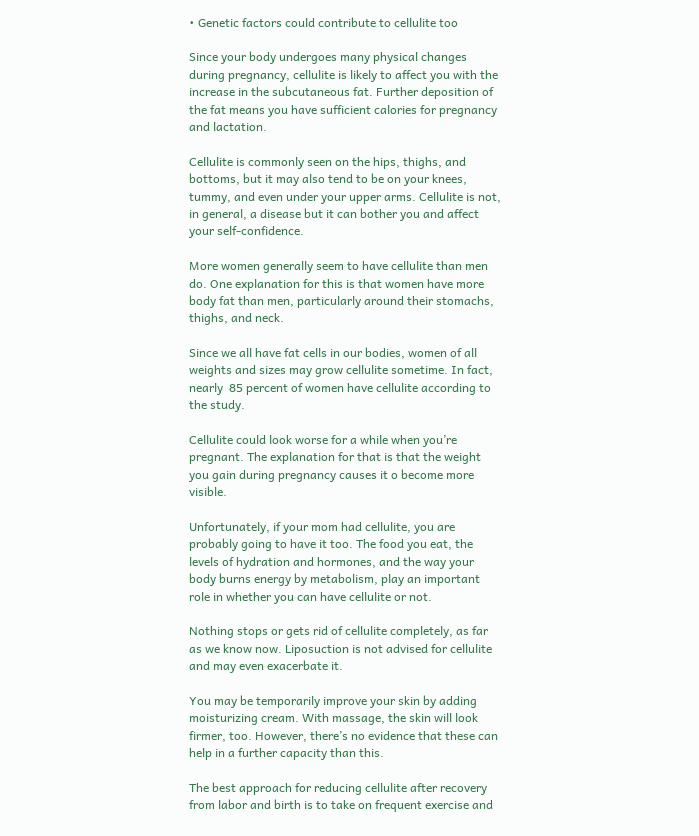• Genetic factors could contribute to cellulite too

Since your body undergoes many physical changes during pregnancy, cellulite is likely to affect you with the increase in the subcutaneous fat. Further deposition of the fat means you have sufficient calories for pregnancy and lactation.

Cellulite is commonly seen on the hips, thighs, and bottoms, but it may also tend to be on your knees, tummy, and even under your upper arms. Cellulite is not, in general, a disease but it can bother you and affect your self-confidence.

More women generally seem to have cellulite than men do. One explanation for this is that women have more body fat than men, particularly around their stomachs, thighs, and neck.

Since we all have fat cells in our bodies, women of all weights and sizes may grow cellulite sometime. In fact, nearly  85 percent of women have cellulite according to the study.

Cellulite could look worse for a while when you’re pregnant. The explanation for that is that the weight you gain during pregnancy causes it o become more visible.

Unfortunately, if your mom had cellulite, you are probably going to have it too. The food you eat, the levels of hydration and hormones, and the way your body burns energy by metabolism, play an important role in whether you can have cellulite or not.

Nothing stops or gets rid of cellulite completely, as far as we know now. Liposuction is not advised for cellulite and may even exacerbate it.

You may be temporarily improve your skin by adding moisturizing cream. With massage, the skin will look firmer, too. However, there’s no evidence that these can help in a further capacity than this.

The best approach for reducing cellulite after recovery from labor and birth is to take on frequent exercise and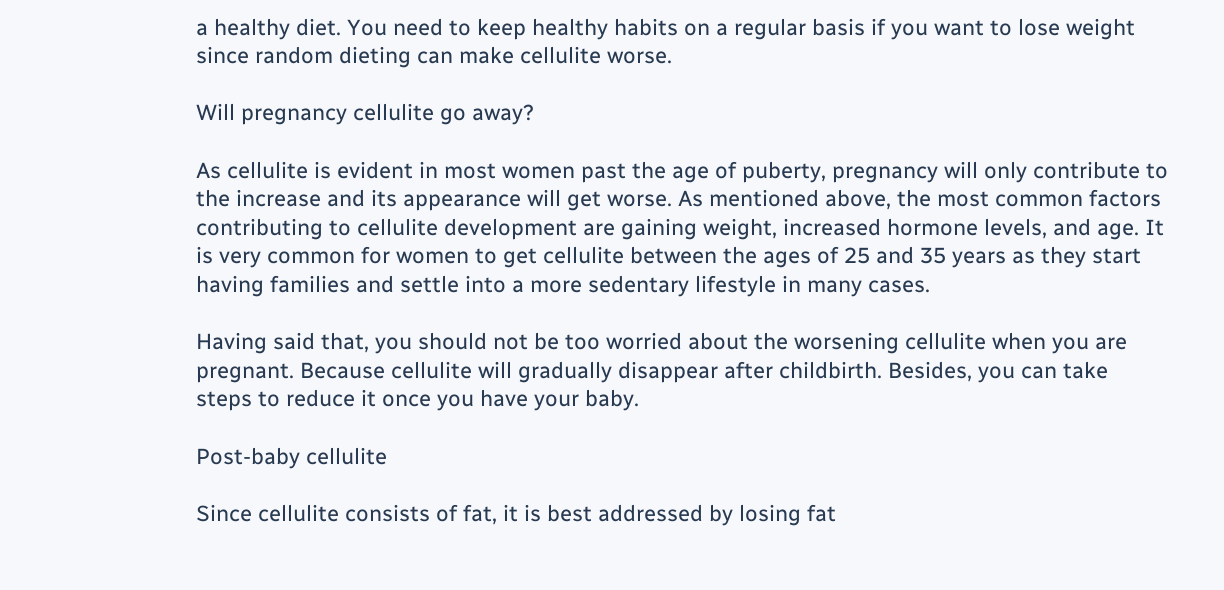a healthy diet. You need to keep healthy habits on a regular basis if you want to lose weight since random dieting can make cellulite worse.

Will pregnancy cellulite go away?

As cellulite is evident in most women past the age of puberty, pregnancy will only contribute to the increase and its appearance will get worse. As mentioned above, the most common factors contributing to cellulite development are gaining weight, increased hormone levels, and age. It is very common for women to get cellulite between the ages of 25 and 35 years as they start having families and settle into a more sedentary lifestyle in many cases.

Having said that, you should not be too worried about the worsening cellulite when you are pregnant. Because cellulite will gradually disappear after childbirth. Besides, you can take steps to reduce it once you have your baby.

Post-baby cellulite

Since cellulite consists of fat, it is best addressed by losing fat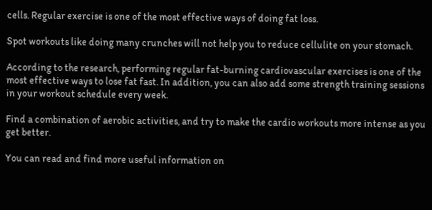cells. Regular exercise is one of the most effective ways of doing fat loss.

Spot workouts like doing many crunches will not help you to reduce cellulite on your stomach.

According to the research, performing regular fat-burning cardiovascular exercises is one of the most effective ways to lose fat fast. In addition, you can also add some strength training sessions in your workout schedule every week.

Find a combination of aerobic activities, and try to make the cardio workouts more intense as you get better.

You can read and find more useful information on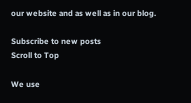our website and as well as in our blog.

Subscribe to new posts
Scroll to Top

We use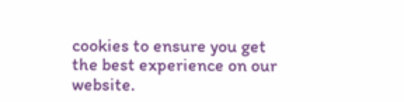cookies to ensure you get the best experience on our website.